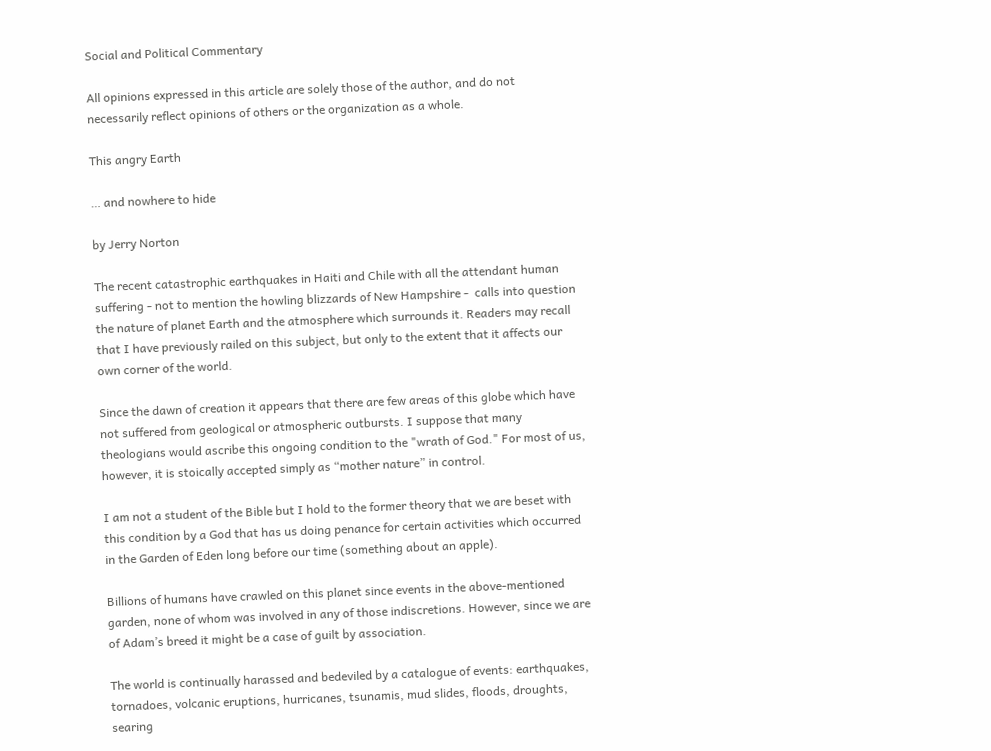Social and Political Commentary

All opinions expressed in this article are solely those of the author, and do not necessarily reflect opinions of others or the organization as a whole.

This angry Earth

… and nowhere to hide

by Jerry Norton

The recent catastrophic earthquakes in Haiti and Chile with all the attendant human suffering - not to mention the howling blizzards of New Hampshire -  calls into question the nature of planet Earth and the atmosphere which surrounds it. Readers may recall that I have previously railed on this subject, but only to the extent that it affects our own corner of the world.

Since the dawn of creation it appears that there are few areas of this globe which have not suffered from geological or atmospheric outbursts. I suppose that many theologians would ascribe this ongoing condition to the "wrath of God." For most of us, however, it is stoically accepted simply as “mother nature” in control.

I am not a student of the Bible but I hold to the former theory that we are beset with this condition by a God that has us doing penance for certain activities which occurred in the Garden of Eden long before our time (something about an apple).

Billions of humans have crawled on this planet since events in the above-mentioned garden, none of whom was involved in any of those indiscretions. However, since we are of Adam’s breed it might be a case of guilt by association.

The world is continually harassed and bedeviled by a catalogue of events: earthquakes, tornadoes, volcanic eruptions, hurricanes, tsunamis, mud slides, floods, droughts, searing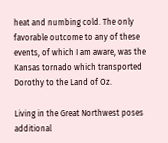heat and numbing cold. The only favorable outcome to any of these events, of which I am aware, was the Kansas tornado which transported Dorothy to the Land of Oz.

Living in the Great Northwest poses additional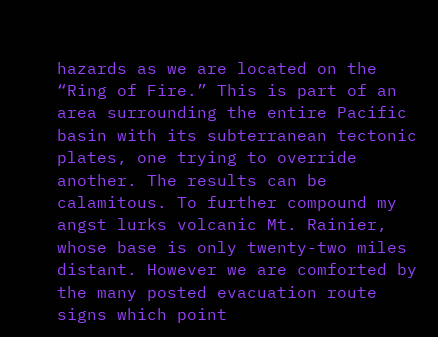hazards as we are located on the “Ring of Fire.” This is part of an area surrounding the entire Pacific basin with its subterranean tectonic plates, one trying to override another. The results can be calamitous. To further compound my angst lurks volcanic Mt. Rainier, whose base is only twenty-two miles distant. However we are comforted by the many posted evacuation route signs which point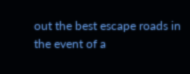out the best escape roads in the event of a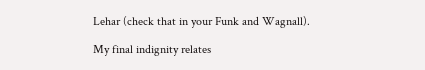Lehar (check that in your Funk and Wagnall).

My final indignity relates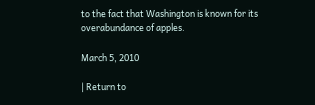to the fact that Washington is known for its overabundance of apples.

March 5, 2010

| Return to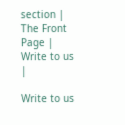section | The Front Page | Write to us |

Write to us